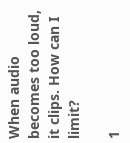When audio becomes too loud, it clips. How can I limit?

1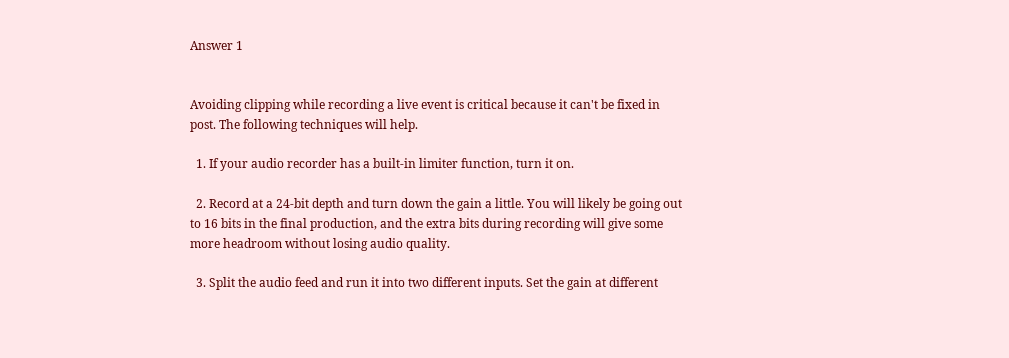Answer 1


Avoiding clipping while recording a live event is critical because it can't be fixed in post. The following techniques will help.

  1. If your audio recorder has a built-in limiter function, turn it on.

  2. Record at a 24-bit depth and turn down the gain a little. You will likely be going out to 16 bits in the final production, and the extra bits during recording will give some more headroom without losing audio quality.

  3. Split the audio feed and run it into two different inputs. Set the gain at different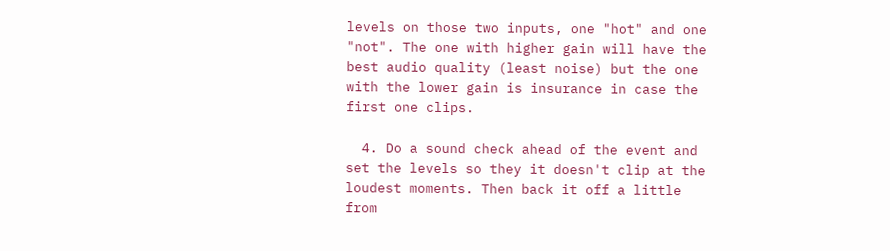levels on those two inputs, one "hot" and one "not". The one with higher gain will have the best audio quality (least noise) but the one with the lower gain is insurance in case the first one clips.

  4. Do a sound check ahead of the event and set the levels so they it doesn't clip at the loudest moments. Then back it off a little from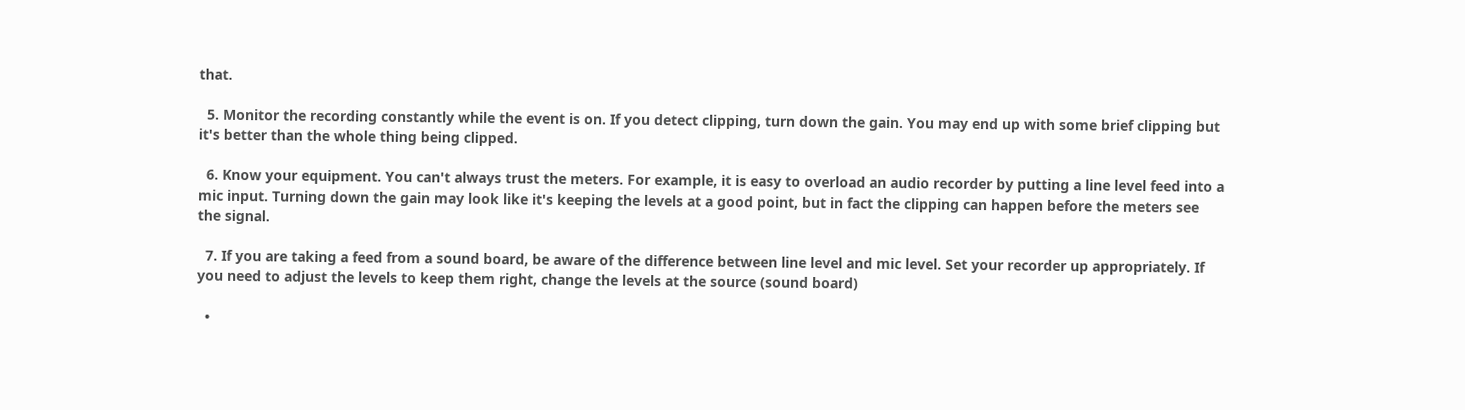that.

  5. Monitor the recording constantly while the event is on. If you detect clipping, turn down the gain. You may end up with some brief clipping but it's better than the whole thing being clipped.

  6. Know your equipment. You can't always trust the meters. For example, it is easy to overload an audio recorder by putting a line level feed into a mic input. Turning down the gain may look like it's keeping the levels at a good point, but in fact the clipping can happen before the meters see the signal.

  7. If you are taking a feed from a sound board, be aware of the difference between line level and mic level. Set your recorder up appropriately. If you need to adjust the levels to keep them right, change the levels at the source (sound board)

  •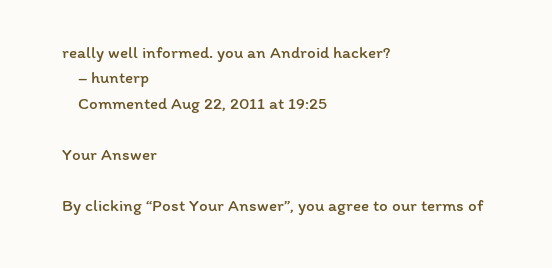really well informed. you an Android hacker?
    – hunterp
    Commented Aug 22, 2011 at 19:25

Your Answer

By clicking “Post Your Answer”, you agree to our terms of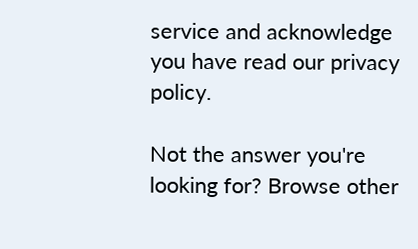service and acknowledge you have read our privacy policy.

Not the answer you're looking for? Browse other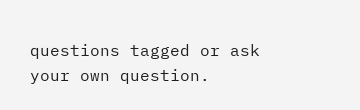questions tagged or ask your own question.